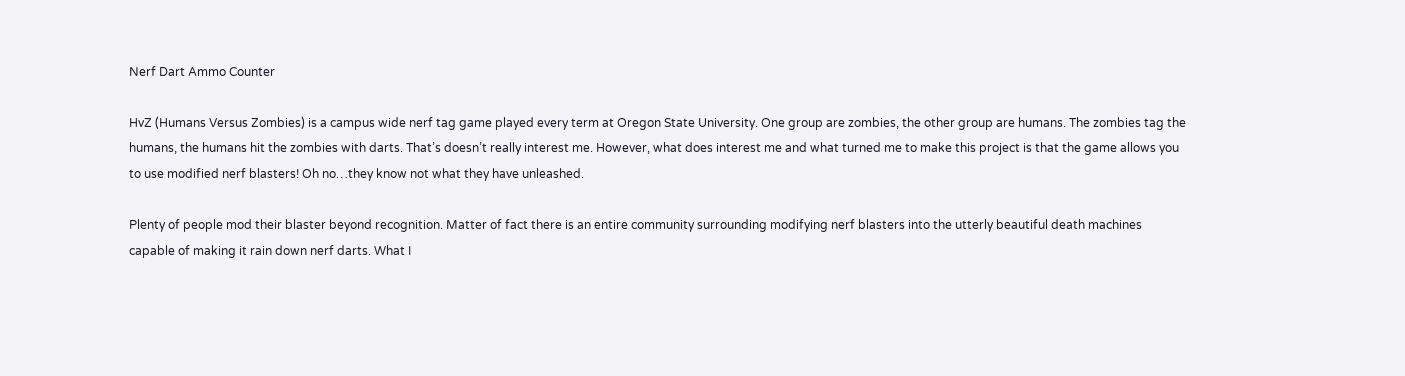Nerf Dart Ammo Counter

HvZ (Humans Versus Zombies) is a campus wide nerf tag game played every term at Oregon State University. One group are zombies, the other group are humans. The zombies tag the humans, the humans hit the zombies with darts. That’s doesn’t really interest me. However, what does interest me and what turned me to make this project is that the game allows you to use modified nerf blasters! Oh no…they know not what they have unleashed.

Plenty of people mod their blaster beyond recognition. Matter of fact there is an entire community surrounding modifying nerf blasters into the utterly beautiful death machines capable of making it rain down nerf darts. What I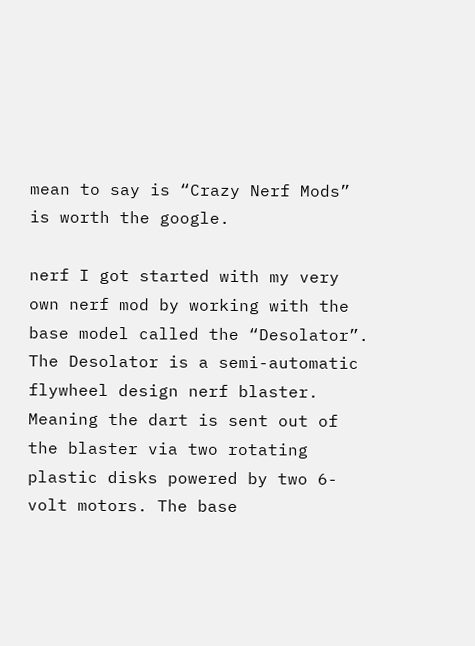mean to say is “Crazy Nerf Mods” is worth the google.

nerf I got started with my very own nerf mod by working with the base model called the “Desolator”. The Desolator is a semi-automatic flywheel design nerf blaster. Meaning the dart is sent out of the blaster via two rotating plastic disks powered by two 6-volt motors. The base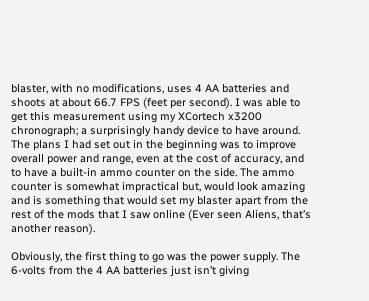blaster, with no modifications, uses 4 AA batteries and shoots at about 66.7 FPS (feet per second). I was able to get this measurement using my XCortech x3200 chronograph; a surprisingly handy device to have around. The plans I had set out in the beginning was to improve overall power and range, even at the cost of accuracy, and to have a built-in ammo counter on the side. The ammo counter is somewhat impractical but, would look amazing and is something that would set my blaster apart from the rest of the mods that I saw online (Ever seen Aliens, that’s another reason).

Obviously, the first thing to go was the power supply. The 6-volts from the 4 AA batteries just isn’t giving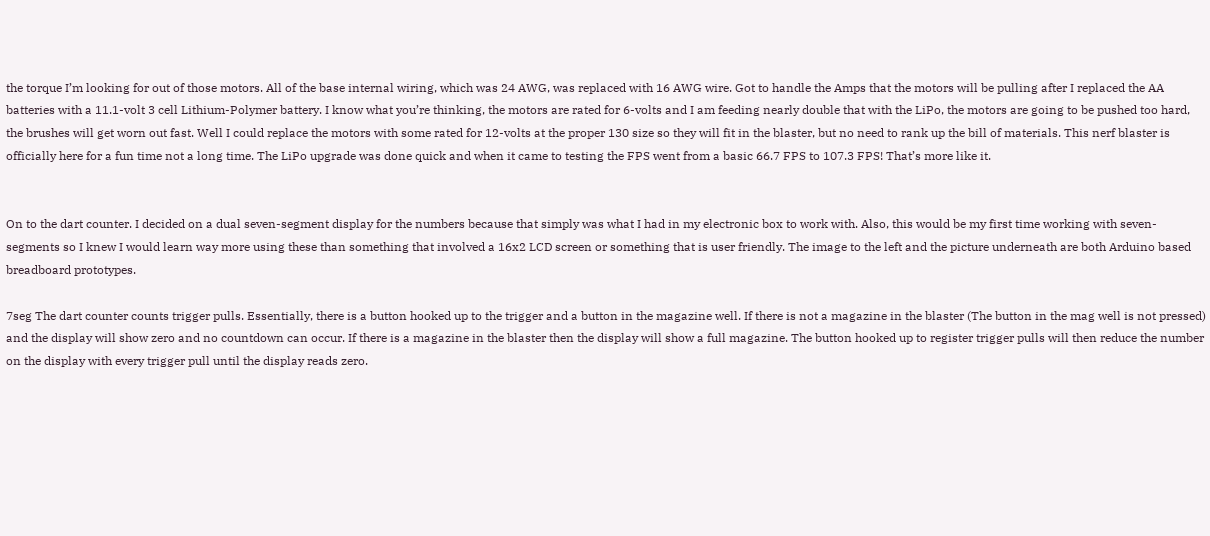the torque I’m looking for out of those motors. All of the base internal wiring, which was 24 AWG, was replaced with 16 AWG wire. Got to handle the Amps that the motors will be pulling after I replaced the AA batteries with a 11.1-volt 3 cell Lithium-Polymer battery. I know what you’re thinking, the motors are rated for 6-volts and I am feeding nearly double that with the LiPo, the motors are going to be pushed too hard, the brushes will get worn out fast. Well I could replace the motors with some rated for 12-volts at the proper 130 size so they will fit in the blaster, but no need to rank up the bill of materials. This nerf blaster is officially here for a fun time not a long time. The LiPo upgrade was done quick and when it came to testing the FPS went from a basic 66.7 FPS to 107.3 FPS! That’s more like it.


On to the dart counter. I decided on a dual seven-segment display for the numbers because that simply was what I had in my electronic box to work with. Also, this would be my first time working with seven-segments so I knew I would learn way more using these than something that involved a 16x2 LCD screen or something that is user friendly. The image to the left and the picture underneath are both Arduino based breadboard prototypes.

7seg The dart counter counts trigger pulls. Essentially, there is a button hooked up to the trigger and a button in the magazine well. If there is not a magazine in the blaster (The button in the mag well is not pressed) and the display will show zero and no countdown can occur. If there is a magazine in the blaster then the display will show a full magazine. The button hooked up to register trigger pulls will then reduce the number on the display with every trigger pull until the display reads zero.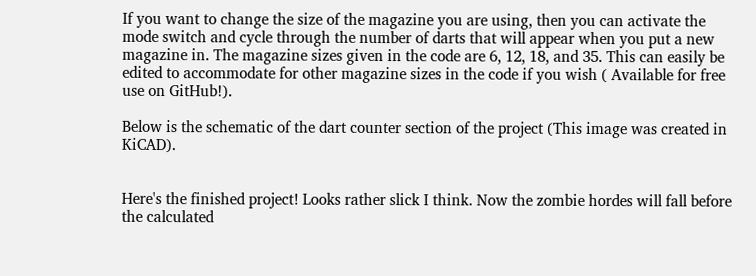If you want to change the size of the magazine you are using, then you can activate the mode switch and cycle through the number of darts that will appear when you put a new magazine in. The magazine sizes given in the code are 6, 12, 18, and 35. This can easily be edited to accommodate for other magazine sizes in the code if you wish ( Available for free use on GitHub!).

Below is the schematic of the dart counter section of the project (This image was created in KiCAD).


Here's the finished project! Looks rather slick I think. Now the zombie hordes will fall before the calculated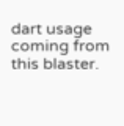dart usage coming from this blaster.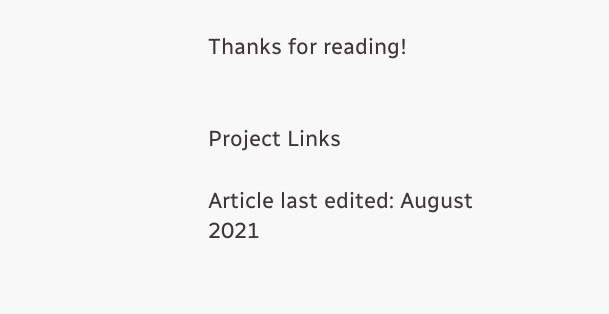Thanks for reading!


Project Links

Article last edited: August 2021